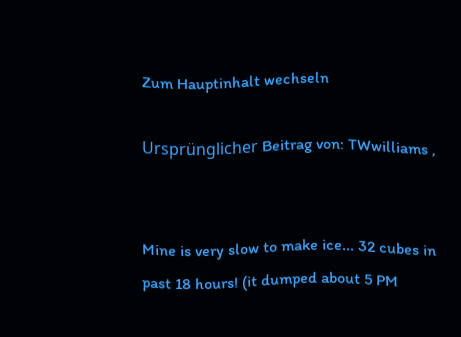Zum Hauptinhalt wechseln

Ursprünglicher Beitrag von: TWwilliams ,


Mine is very slow to make ice... 32 cubes in past 18 hours! (it dumped about 5 PM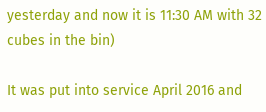yesterday and now it is 11:30 AM with 32 cubes in the bin)

It was put into service April 2016 and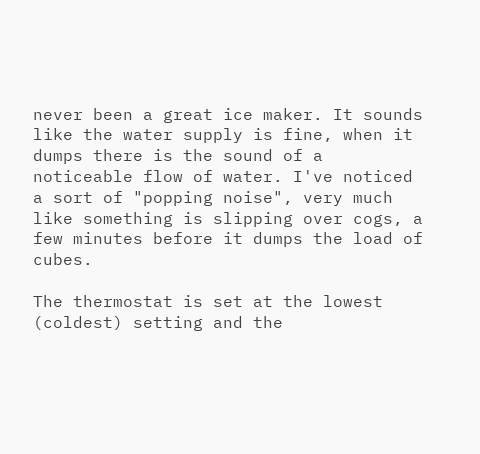never been a great ice maker. It sounds like the water supply is fine, when it dumps there is the sound of a noticeable flow of water. I've noticed a sort of "popping noise", very much like something is slipping over cogs, a few minutes before it dumps the load of cubes.

The thermostat is set at the lowest (coldest) setting and the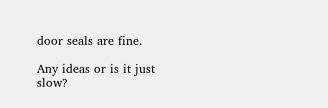door seals are fine.

Any ideas or is it just slow?